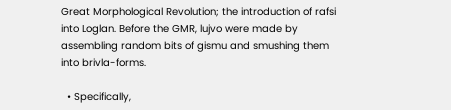Great Morphological Revolution; the introduction of rafsi into Loglan. Before the GMR, lujvo were made by assembling random bits of gismu and smushing them into brivla-forms.

  • Specifically,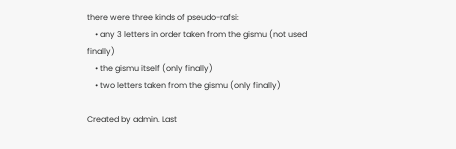there were three kinds of pseudo-rafsi:
    • any 3 letters in order taken from the gismu (not used finally)
    • the gismu itself (only finally)
    • two letters taken from the gismu (only finally)

Created by admin. Last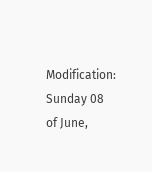Modification: Sunday 08 of June,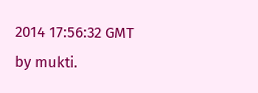2014 17:56:32 GMT by mukti.